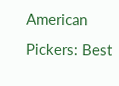American Pickers: Best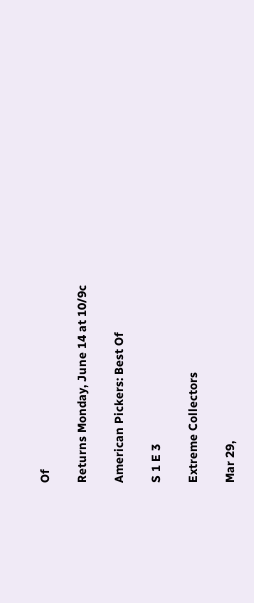Of

Returns Monday, June 14 at 10/9c

American Pickers: Best Of

S 1 E 3

Extreme Collectors

Mar 29,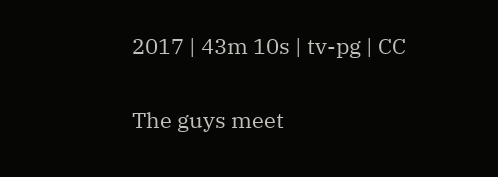2017 | 43m 10s | tv-pg | CC

The guys meet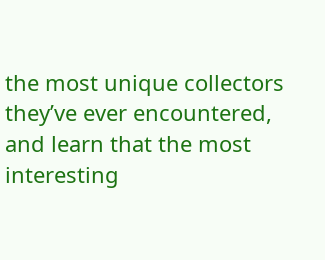the most unique collectors they’ve ever encountered, and learn that the most interesting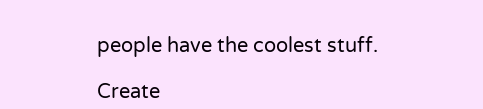people have the coolest stuff.

Create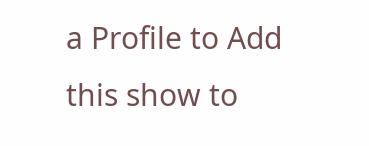a Profile to Add this show to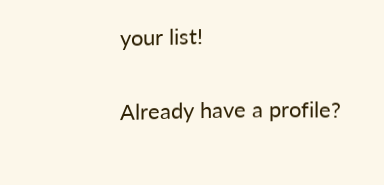your list!

Already have a profile?